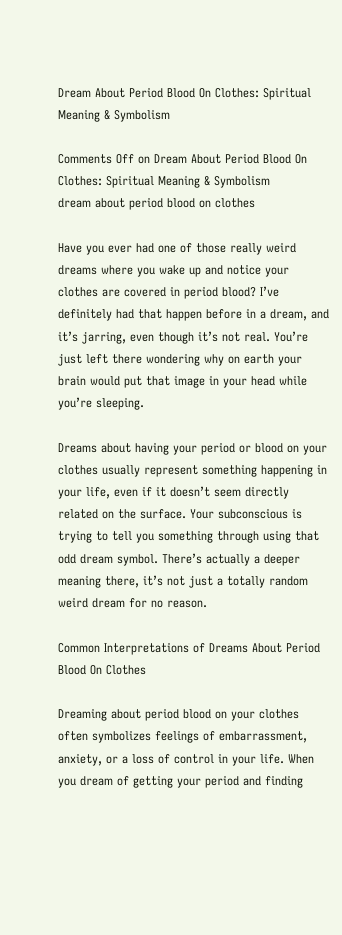Dream About Period Blood On Clothes: Spiritual Meaning & Symbolism

Comments Off on Dream About Period Blood On Clothes: Spiritual Meaning & Symbolism
dream about period blood on clothes

Have you ever had one of those really weird dreams where you wake up and notice your clothes are covered in period blood? I’ve definitely had that happen before in a dream, and it’s jarring, even though it’s not real. You’re just left there wondering why on earth your brain would put that image in your head while you’re sleeping.

Dreams about having your period or blood on your clothes usually represent something happening in your life, even if it doesn’t seem directly related on the surface. Your subconscious is trying to tell you something through using that odd dream symbol. There’s actually a deeper meaning there, it’s not just a totally random weird dream for no reason.

Common Interpretations of Dreams About Period Blood On Clothes

Dreaming about period blood on your clothes often symbolizes feelings of embarrassment, anxiety, or a loss of control in your life. When you dream of getting your period and finding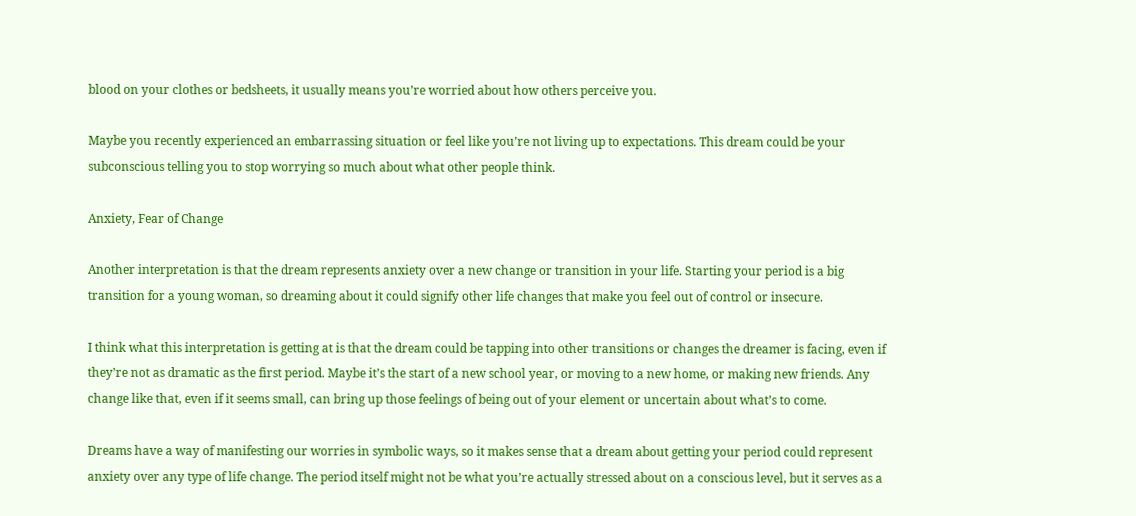blood on your clothes or bedsheets, it usually means you’re worried about how others perceive you.

Maybe you recently experienced an embarrassing situation or feel like you’re not living up to expectations. This dream could be your subconscious telling you to stop worrying so much about what other people think.

Anxiety, Fear of Change

Another interpretation is that the dream represents anxiety over a new change or transition in your life. Starting your period is a big transition for a young woman, so dreaming about it could signify other life changes that make you feel out of control or insecure.

I think what this interpretation is getting at is that the dream could be tapping into other transitions or changes the dreamer is facing, even if they’re not as dramatic as the first period. Maybe it’s the start of a new school year, or moving to a new home, or making new friends. Any change like that, even if it seems small, can bring up those feelings of being out of your element or uncertain about what’s to come.

Dreams have a way of manifesting our worries in symbolic ways, so it makes sense that a dream about getting your period could represent anxiety over any type of life change. The period itself might not be what you’re actually stressed about on a conscious level, but it serves as a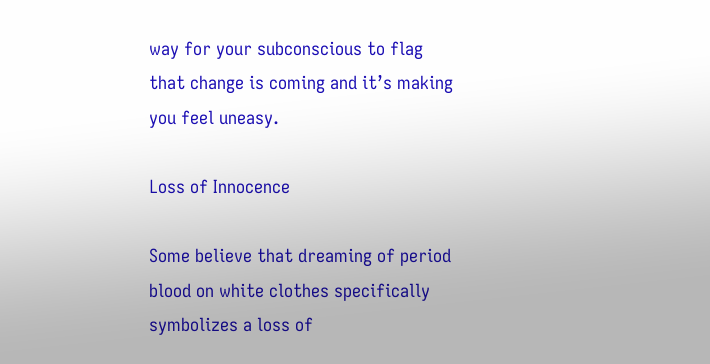way for your subconscious to flag that change is coming and it’s making you feel uneasy.

Loss of Innocence

Some believe that dreaming of period blood on white clothes specifically symbolizes a loss of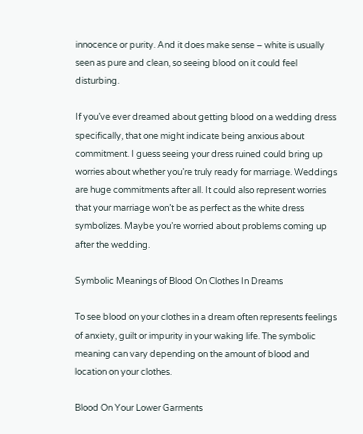innocence or purity. And it does make sense – white is usually seen as pure and clean, so seeing blood on it could feel disturbing.

If you’ve ever dreamed about getting blood on a wedding dress specifically, that one might indicate being anxious about commitment. I guess seeing your dress ruined could bring up worries about whether you’re truly ready for marriage. Weddings are huge commitments after all. It could also represent worries that your marriage won’t be as perfect as the white dress symbolizes. Maybe you’re worried about problems coming up after the wedding.

Symbolic Meanings of Blood On Clothes In Dreams

To see blood on your clothes in a dream often represents feelings of anxiety, guilt or impurity in your waking life. The symbolic meaning can vary depending on the amount of blood and location on your clothes.

Blood On Your Lower Garments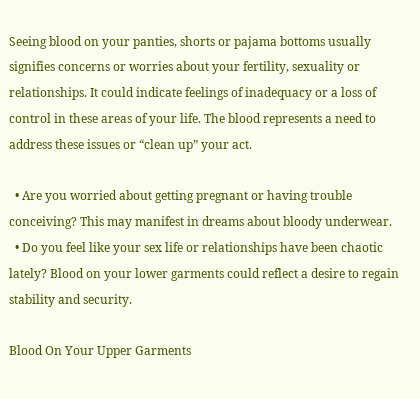Seeing blood on your panties, shorts or pajama bottoms usually signifies concerns or worries about your fertility, sexuality or relationships. It could indicate feelings of inadequacy or a loss of control in these areas of your life. The blood represents a need to address these issues or “clean up” your act.

  • Are you worried about getting pregnant or having trouble conceiving? This may manifest in dreams about bloody underwear.
  • Do you feel like your sex life or relationships have been chaotic lately? Blood on your lower garments could reflect a desire to regain stability and security.

Blood On Your Upper Garments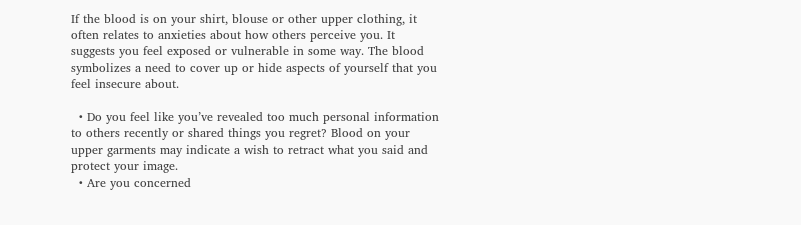If the blood is on your shirt, blouse or other upper clothing, it often relates to anxieties about how others perceive you. It suggests you feel exposed or vulnerable in some way. The blood symbolizes a need to cover up or hide aspects of yourself that you feel insecure about.

  • Do you feel like you’ve revealed too much personal information to others recently or shared things you regret? Blood on your upper garments may indicate a wish to retract what you said and protect your image.
  • Are you concerned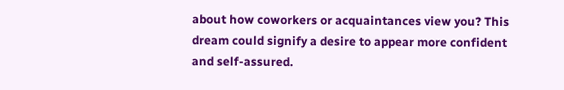about how coworkers or acquaintances view you? This dream could signify a desire to appear more confident and self-assured.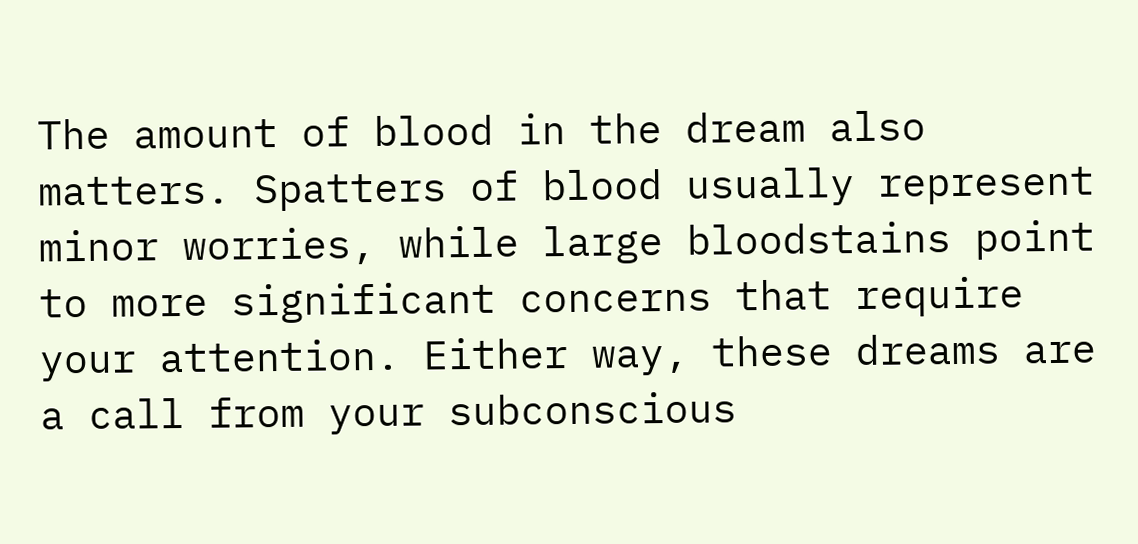The amount of blood in the dream also matters. Spatters of blood usually represent minor worries, while large bloodstains point to more significant concerns that require your attention. Either way, these dreams are a call from your subconscious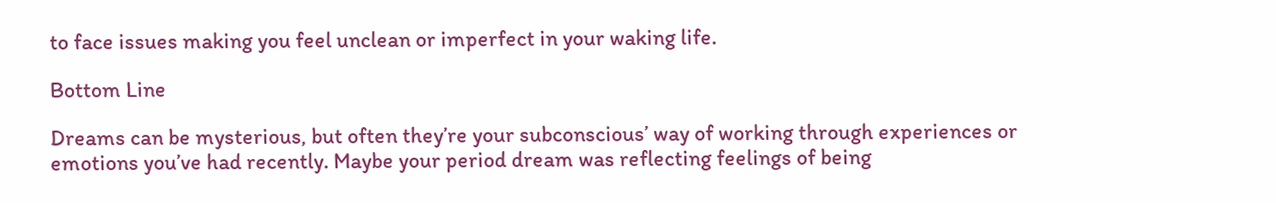to face issues making you feel unclean or imperfect in your waking life.

Bottom Line

Dreams can be mysterious, but often they’re your subconscious’ way of working through experiences or emotions you’ve had recently. Maybe your period dream was reflecting feelings of being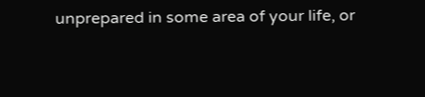unprepared in some area of your life, or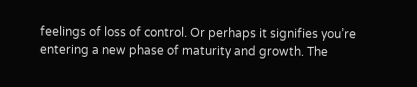feelings of loss of control. Or perhaps it signifies you’re entering a new phase of maturity and growth. The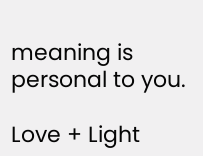meaning is personal to you.

Love + Light